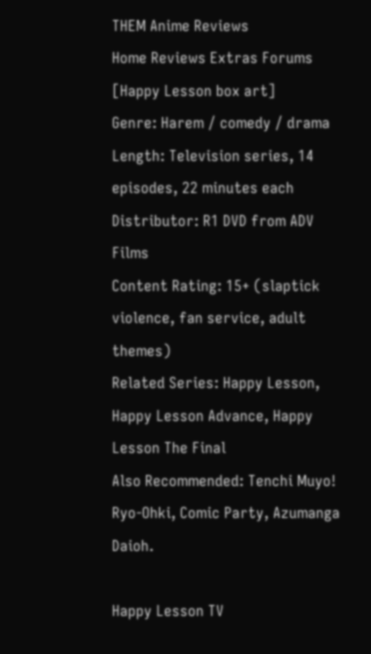THEM Anime Reviews
Home Reviews Extras Forums
[Happy Lesson box art]
Genre: Harem / comedy / drama
Length: Television series, 14 episodes, 22 minutes each
Distributor: R1 DVD from ADV Films
Content Rating: 15+ (slaptick violence, fan service, adult themes)
Related Series: Happy Lesson, Happy Lesson Advance, Happy Lesson The Final
Also Recommended: Tenchi Muyo! Ryo-Ohki, Comic Party, Azumanga Daioh.

Happy Lesson TV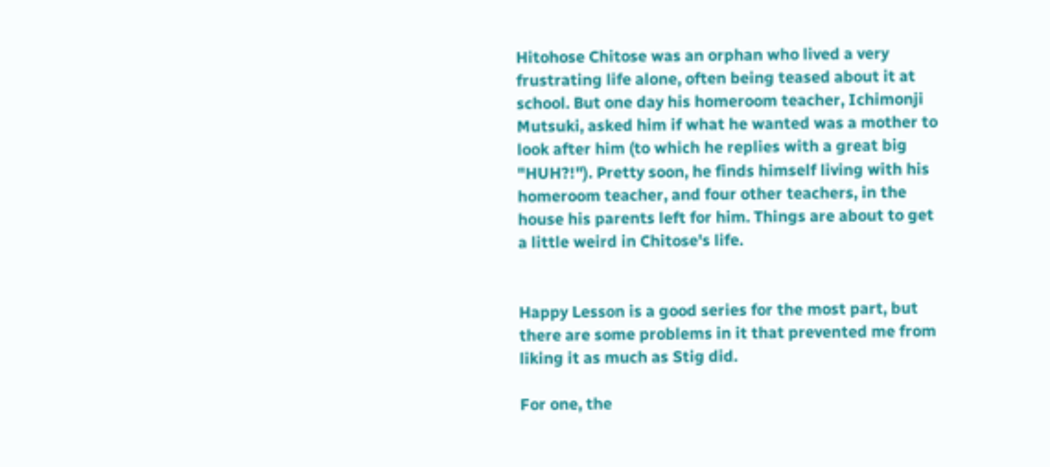Hitohose Chitose was an orphan who lived a very frustrating life alone, often being teased about it at school. But one day his homeroom teacher, Ichimonji Mutsuki, asked him if what he wanted was a mother to look after him (to which he replies with a great big "HUH?!"). Pretty soon, he finds himself living with his homeroom teacher, and four other teachers, in the house his parents left for him. Things are about to get a little weird in Chitose's life.


Happy Lesson is a good series for the most part, but there are some problems in it that prevented me from liking it as much as Stig did.

For one, the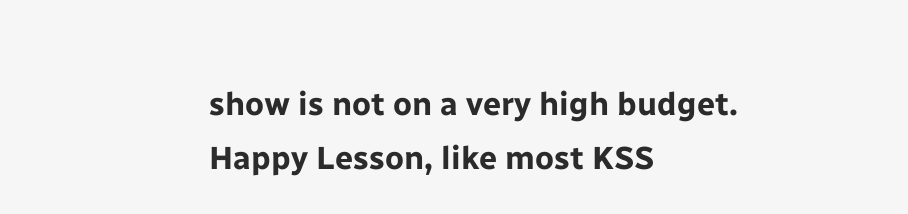show is not on a very high budget. Happy Lesson, like most KSS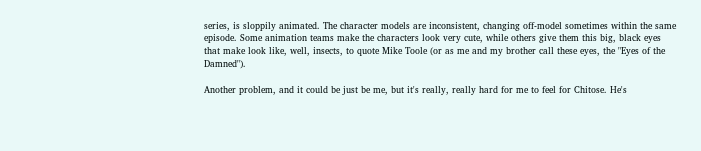series, is sloppily animated. The character models are inconsistent, changing off-model sometimes within the same episode. Some animation teams make the characters look very cute, while others give them this big, black eyes that make look like, well, insects, to quote Mike Toole (or as me and my brother call these eyes, the "Eyes of the Damned").

Another problem, and it could be just be me, but it's really, really hard for me to feel for Chitose. He's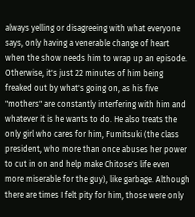always yelling or disagreeing with what everyone says, only having a venerable change of heart when the show needs him to wrap up an episode. Otherwise, it's just 22 minutes of him being freaked out by what's going on, as his five "mothers" are constantly interfering with him and whatever it is he wants to do. He also treats the only girl who cares for him, Fumitsuki (the class president, who more than once abuses her power to cut in on and help make Chitose's life even more miserable for the guy), like garbage. Although there are times I felt pity for him, those were only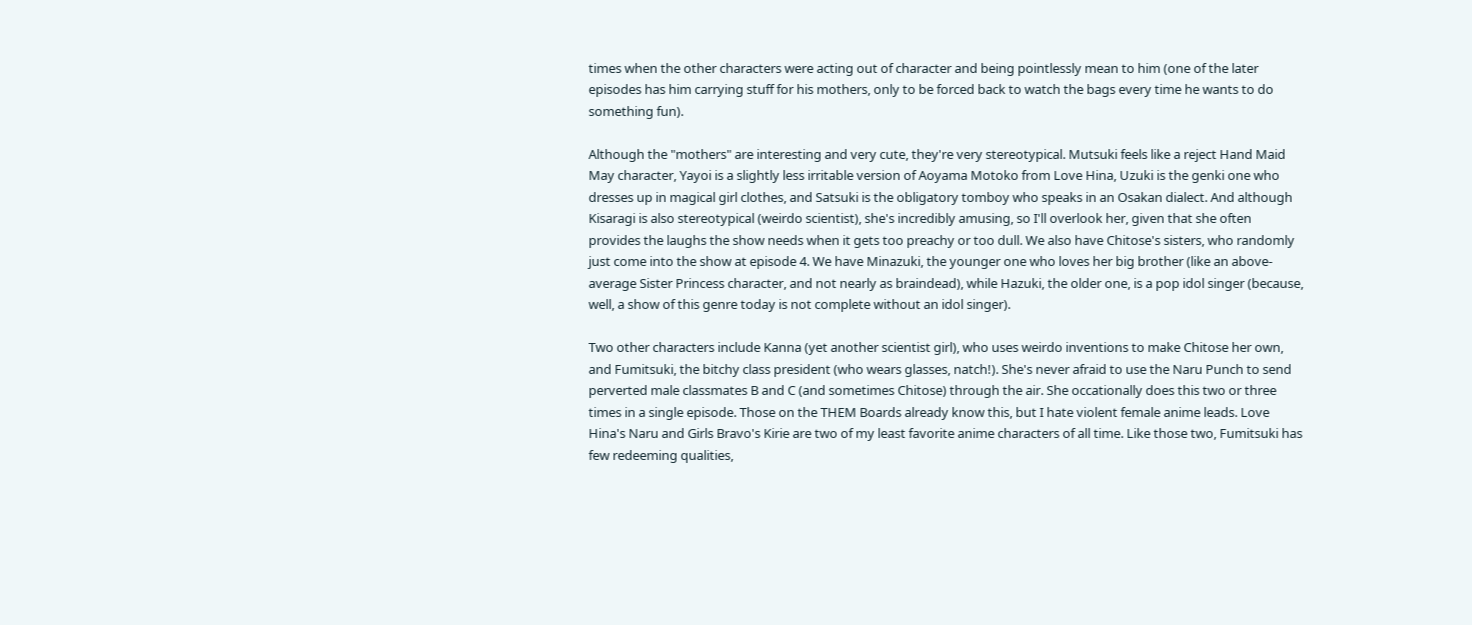times when the other characters were acting out of character and being pointlessly mean to him (one of the later episodes has him carrying stuff for his mothers, only to be forced back to watch the bags every time he wants to do something fun).

Although the "mothers" are interesting and very cute, they're very stereotypical. Mutsuki feels like a reject Hand Maid May character, Yayoi is a slightly less irritable version of Aoyama Motoko from Love Hina, Uzuki is the genki one who dresses up in magical girl clothes, and Satsuki is the obligatory tomboy who speaks in an Osakan dialect. And although Kisaragi is also stereotypical (weirdo scientist), she's incredibly amusing, so I'll overlook her, given that she often provides the laughs the show needs when it gets too preachy or too dull. We also have Chitose's sisters, who randomly just come into the show at episode 4. We have Minazuki, the younger one who loves her big brother (like an above-average Sister Princess character, and not nearly as braindead), while Hazuki, the older one, is a pop idol singer (because, well, a show of this genre today is not complete without an idol singer).

Two other characters include Kanna (yet another scientist girl), who uses weirdo inventions to make Chitose her own, and Fumitsuki, the bitchy class president (who wears glasses, natch!). She's never afraid to use the Naru Punch to send perverted male classmates B and C (and sometimes Chitose) through the air. She occationally does this two or three times in a single episode. Those on the THEM Boards already know this, but I hate violent female anime leads. Love Hina's Naru and Girls Bravo's Kirie are two of my least favorite anime characters of all time. Like those two, Fumitsuki has few redeeming qualities,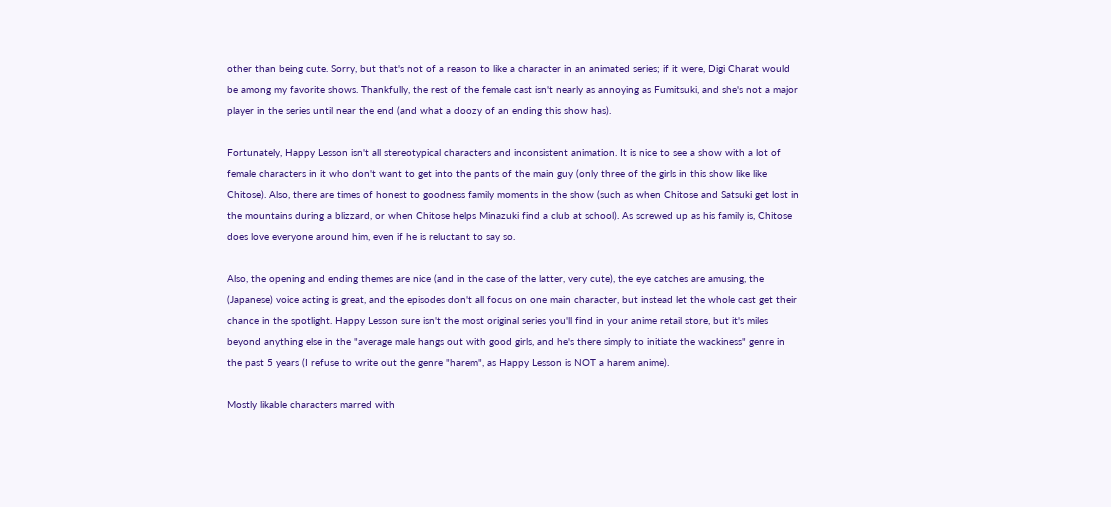other than being cute. Sorry, but that's not of a reason to like a character in an animated series; if it were, Digi Charat would be among my favorite shows. Thankfully, the rest of the female cast isn't nearly as annoying as Fumitsuki, and she's not a major player in the series until near the end (and what a doozy of an ending this show has).

Fortunately, Happy Lesson isn't all stereotypical characters and inconsistent animation. It is nice to see a show with a lot of female characters in it who don't want to get into the pants of the main guy (only three of the girls in this show like like Chitose). Also, there are times of honest to goodness family moments in the show (such as when Chitose and Satsuki get lost in the mountains during a blizzard, or when Chitose helps Minazuki find a club at school). As screwed up as his family is, Chitose does love everyone around him, even if he is reluctant to say so.

Also, the opening and ending themes are nice (and in the case of the latter, very cute), the eye catches are amusing, the (Japanese) voice acting is great, and the episodes don't all focus on one main character, but instead let the whole cast get their chance in the spotlight. Happy Lesson sure isn't the most original series you'll find in your anime retail store, but it's miles beyond anything else in the "average male hangs out with good girls, and he's there simply to initiate the wackiness" genre in the past 5 years (I refuse to write out the genre "harem", as Happy Lesson is NOT a harem anime).

Mostly likable characters marred with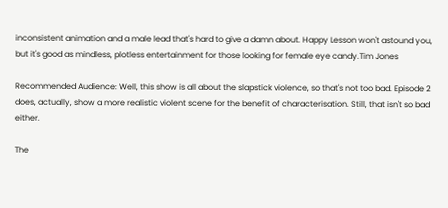inconsistent animation and a male lead that's hard to give a damn about. Happy Lesson won't astound you, but it's good as mindless, plotless entertainment for those looking for female eye candy.Tim Jones

Recommended Audience: Well, this show is all about the slapstick violence, so that's not too bad. Episode 2 does, actually, show a more realistic violent scene for the benefit of characterisation. Still, that isn't so bad either.

The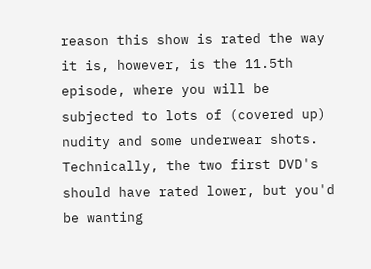reason this show is rated the way it is, however, is the 11.5th episode, where you will be subjected to lots of (covered up) nudity and some underwear shots. Technically, the two first DVD's should have rated lower, but you'd be wanting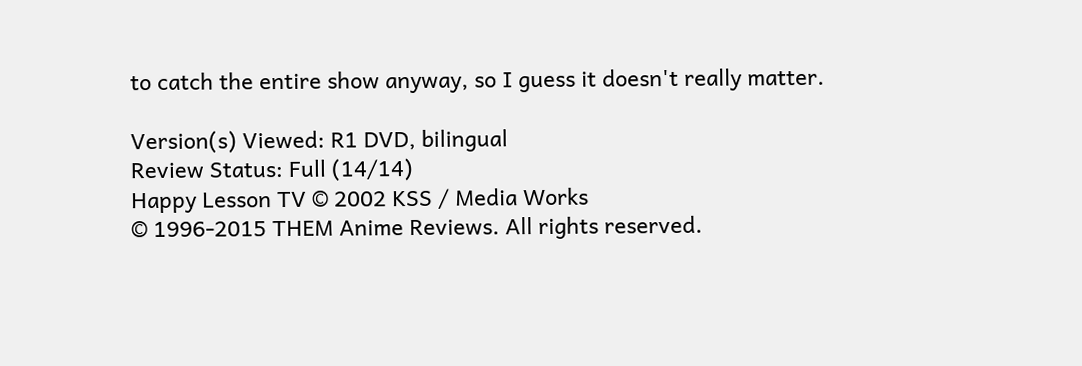to catch the entire show anyway, so I guess it doesn't really matter.

Version(s) Viewed: R1 DVD, bilingual
Review Status: Full (14/14)
Happy Lesson TV © 2002 KSS / Media Works
© 1996-2015 THEM Anime Reviews. All rights reserved.